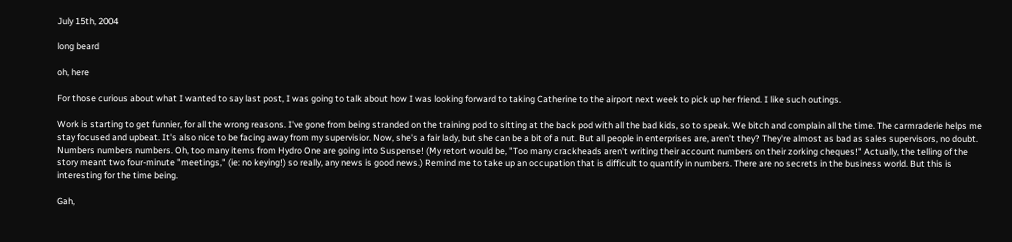July 15th, 2004

long beard

oh, here

For those curious about what I wanted to say last post, I was going to talk about how I was looking forward to taking Catherine to the airport next week to pick up her friend. I like such outings.

Work is starting to get funnier, for all the wrong reasons. I've gone from being stranded on the training pod to sitting at the back pod with all the bad kids, so to speak. We bitch and complain all the time. The carmraderie helps me stay focused and upbeat. It's also nice to be facing away from my supervisior. Now, she's a fair lady, but she can be a bit of a nut. But all people in enterprises are, aren't they? They're almost as bad as sales supervisors, no doubt. Numbers numbers numbers. Oh, too many items from Hydro One are going into Suspense! (My retort would be, "Too many crackheads aren't writing their account numbers on their zorking cheques!" Actually, the telling of the story meant two four-minute "meetings," (ie: no keying!) so really, any news is good news.) Remind me to take up an occupation that is difficult to quantify in numbers. There are no secrets in the business world. But this is interesting for the time being.

Gah,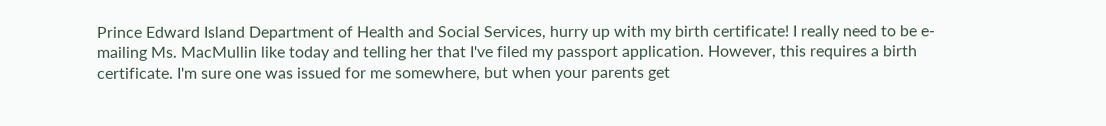Prince Edward Island Department of Health and Social Services, hurry up with my birth certificate! I really need to be e-mailing Ms. MacMullin like today and telling her that I've filed my passport application. However, this requires a birth certificate. I'm sure one was issued for me somewhere, but when your parents get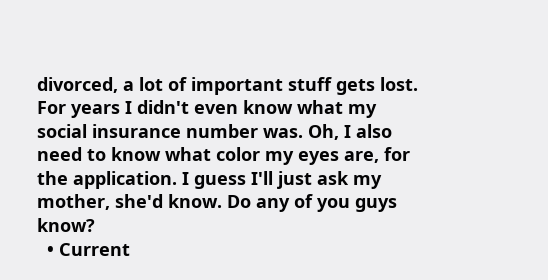divorced, a lot of important stuff gets lost. For years I didn't even know what my social insurance number was. Oh, I also need to know what color my eyes are, for the application. I guess I'll just ask my mother, she'd know. Do any of you guys know?
  • Current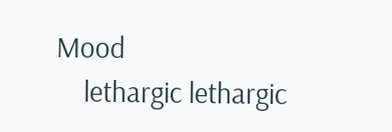Mood
    lethargic lethargic